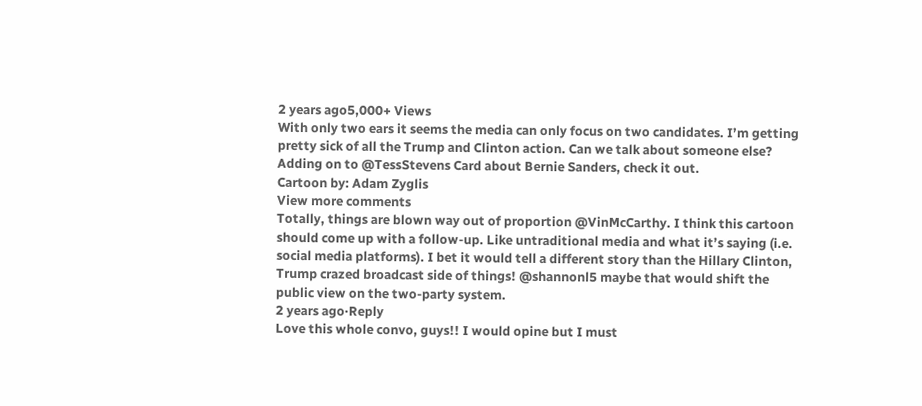2 years ago5,000+ Views
With only two ears it seems the media can only focus on two candidates. I’m getting pretty sick of all the Trump and Clinton action. Can we talk about someone else?
Adding on to @TessStevens Card about Bernie Sanders, check it out.
Cartoon by: Adam Zyglis
View more comments
Totally, things are blown way out of proportion @VinMcCarthy. I think this cartoon should come up with a follow-up. Like untraditional media and what it’s saying (i.e. social media platforms). I bet it would tell a different story than the Hillary Clinton, Trump crazed broadcast side of things! @shannonl5 maybe that would shift the public view on the two-party system.
2 years ago·Reply
Love this whole convo, guys!! I would opine but I must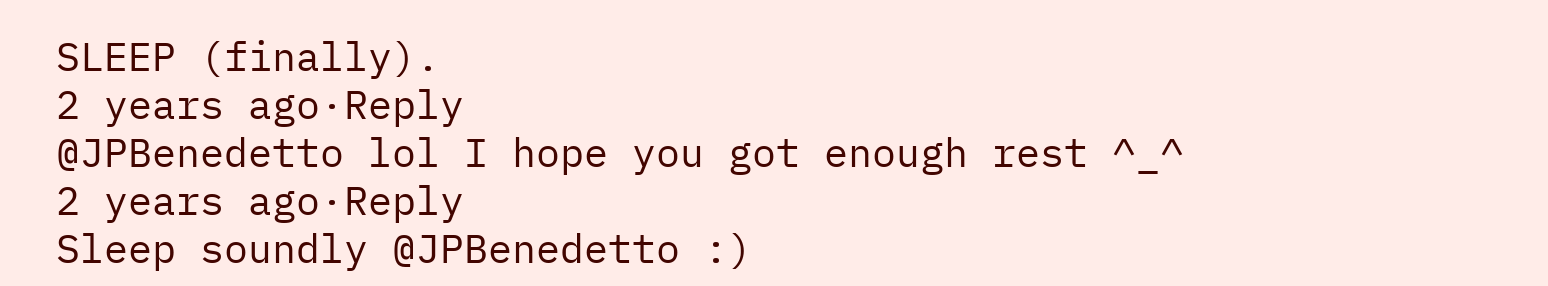SLEEP (finally).
2 years ago·Reply
@JPBenedetto lol I hope you got enough rest ^_^
2 years ago·Reply
Sleep soundly @JPBenedetto :)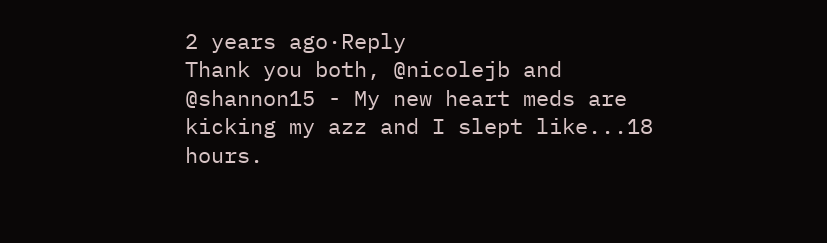2 years ago·Reply
Thank you both, @nicolejb and @shannon15 - My new heart meds are kicking my azz and I slept like...18 hours.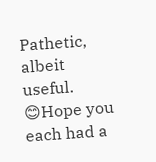Pathetic, albeit useful. 😊Hope you each had a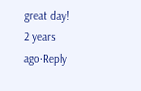great day!
2 years ago·Reply